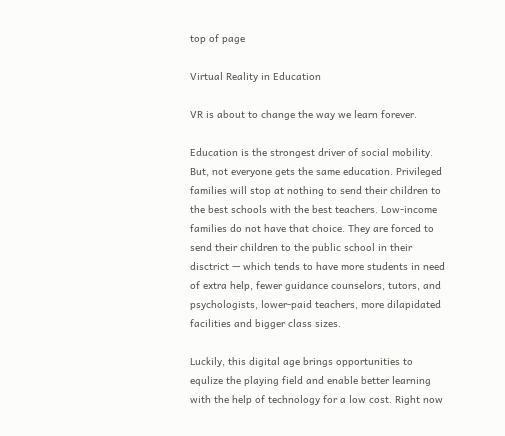top of page

Virtual Reality in Education

VR is about to change the way we learn forever.

Education is the strongest driver of social mobility. But, not everyone gets the same education. Privileged families will stop at nothing to send their children to the best schools with the best teachers. Low-income families do not have that choice. They are forced to send their children to the public school in their disctrict — which tends to have more students in need of extra help, fewer guidance counselors, tutors, and psychologists, lower-paid teachers, more dilapidated facilities and bigger class sizes.

Luckily, this digital age brings opportunities to equlize the playing field and enable better learning with the help of technology for a low cost. Right now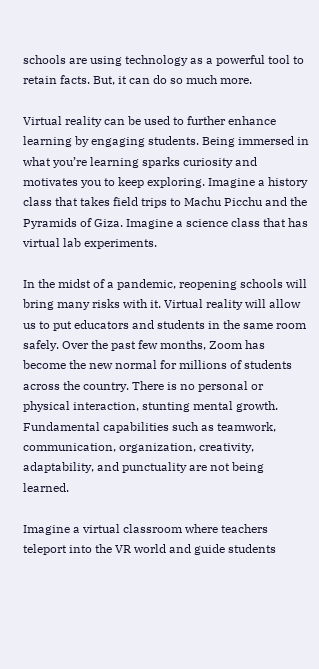schools are using technology as a powerful tool to retain facts. But, it can do so much more.

Virtual reality can be used to further enhance learning by engaging students. Being immersed in what you’re learning sparks curiosity and motivates you to keep exploring. Imagine a history class that takes field trips to Machu Picchu and the Pyramids of Giza. Imagine a science class that has virtual lab experiments.

In the midst of a pandemic, reopening schools will bring many risks with it. Virtual reality will allow us to put educators and students in the same room safely. Over the past few months, Zoom has become the new normal for millions of students across the country. There is no personal or physical interaction, stunting mental growth. Fundamental capabilities such as teamwork, communication, organization, creativity, adaptability, and punctuality are not being learned.

Imagine a virtual classroom where teachers teleport into the VR world and guide students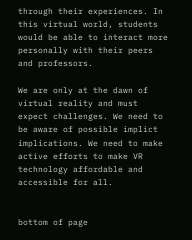through their experiences. In this virtual world, students would be able to interact more personally with their peers and professors.

We are only at the dawn of virtual reality and must expect challenges. We need to be aware of possible implict implications. We need to make active efforts to make VR technology affordable and accessible for all.


bottom of page